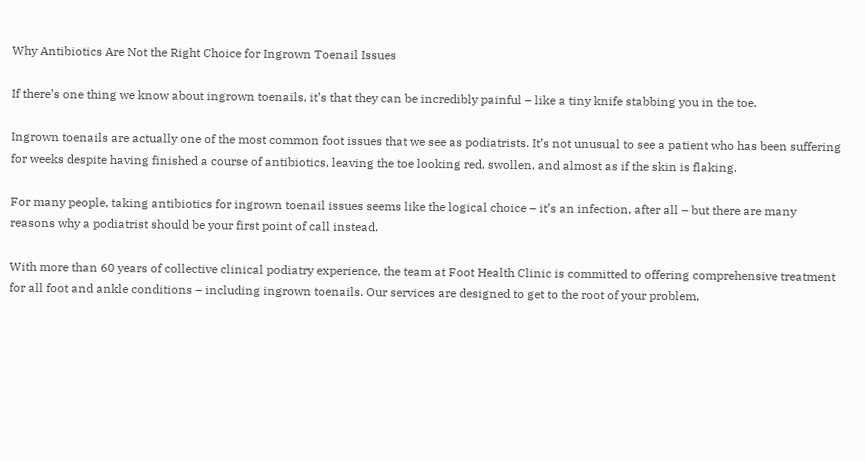Why Antibiotics Are Not the Right Choice for Ingrown Toenail Issues

If there’s one thing we know about ingrown toenails, it’s that they can be incredibly painful – like a tiny knife stabbing you in the toe.

Ingrown toenails are actually one of the most common foot issues that we see as podiatrists. It’s not unusual to see a patient who has been suffering for weeks despite having finished a course of antibiotics, leaving the toe looking red, swollen, and almost as if the skin is flaking.

For many people, taking antibiotics for ingrown toenail issues seems like the logical choice – it’s an infection, after all – but there are many reasons why a podiatrist should be your first point of call instead.

With more than 60 years of collective clinical podiatry experience, the team at Foot Health Clinic is committed to offering comprehensive treatment for all foot and ankle conditions – including ingrown toenails. Our services are designed to get to the root of your problem,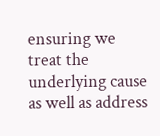ensuring we treat the underlying cause as well as address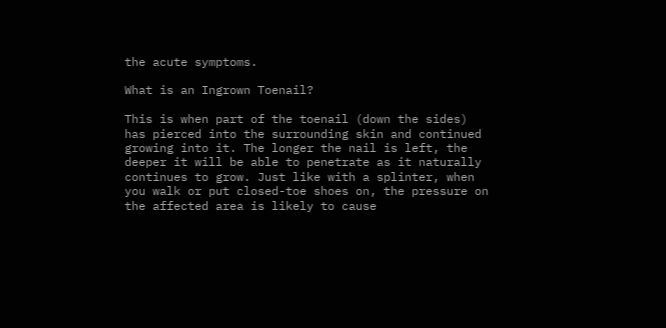the acute symptoms.

What is an Ingrown Toenail?

This is when part of the toenail (down the sides) has pierced into the surrounding skin and continued growing into it. The longer the nail is left, the deeper it will be able to penetrate as it naturally continues to grow. Just like with a splinter, when you walk or put closed-toe shoes on, the pressure on the affected area is likely to cause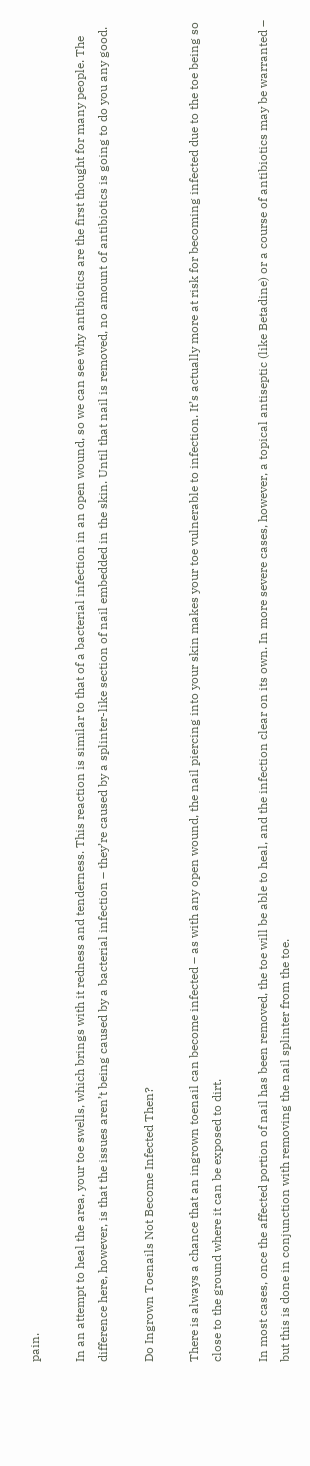pain.

In an attempt to heal the area, your toe swells, which brings with it redness and tenderness. This reaction is similar to that of a bacterial infection in an open wound, so we can see why antibiotics are the first thought for many people. The difference here, however, is that the issues aren’t being caused by a bacterial infection – they’re caused by a splinter-like section of nail embedded in the skin. Until that nail is removed, no amount of antibiotics is going to do you any good.

Do Ingrown Toenails Not Become Infected Then?

There is always a chance that an ingrown toenail can become infected – as with any open wound, the nail piercing into your skin makes your toe vulnerable to infection. It’s actually more at risk for becoming infected due to the toe being so close to the ground where it can be exposed to dirt.

In most cases, once the affected portion of nail has been removed, the toe will be able to heal, and the infection clear on its own. In more severe cases, however, a topical antiseptic (like Betadine) or a course of antibiotics may be warranted – but this is done in conjunction with removing the nail splinter from the toe.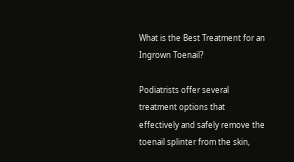What is the Best Treatment for an Ingrown Toenail?

Podiatrists offer several treatment options that effectively and safely remove the toenail splinter from the skin,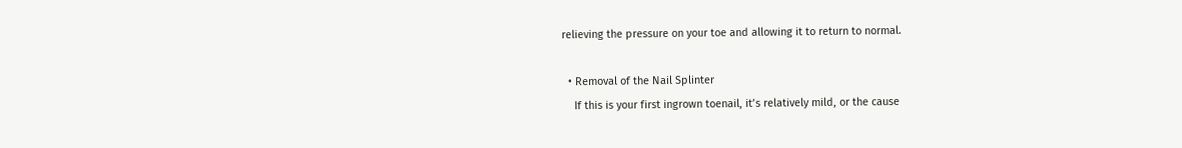relieving the pressure on your toe and allowing it to return to normal.

  • Removal of the Nail Splinter
    If this is your first ingrown toenail, it’s relatively mild, or the cause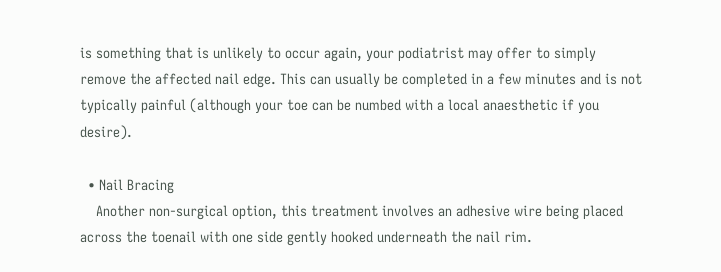is something that is unlikely to occur again, your podiatrist may offer to simply remove the affected nail edge. This can usually be completed in a few minutes and is not typically painful (although your toe can be numbed with a local anaesthetic if you desire).

  • Nail Bracing
    Another non-surgical option, this treatment involves an adhesive wire being placed across the toenail with one side gently hooked underneath the nail rim.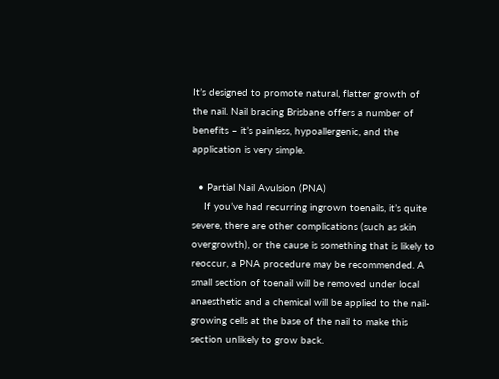It’s designed to promote natural, flatter growth of the nail. Nail bracing Brisbane offers a number of benefits – it’s painless, hypoallergenic, and the application is very simple.

  • Partial Nail Avulsion (PNA)
    If you’ve had recurring ingrown toenails, it’s quite severe, there are other complications (such as skin overgrowth), or the cause is something that is likely to reoccur, a PNA procedure may be recommended. A small section of toenail will be removed under local anaesthetic and a chemical will be applied to the nail-growing cells at the base of the nail to make this section unlikely to grow back.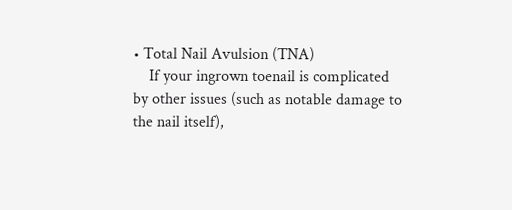• Total Nail Avulsion (TNA)
    If your ingrown toenail is complicated by other issues (such as notable damage to the nail itself),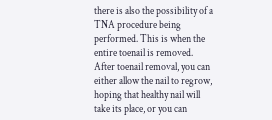there is also the possibility of a TNA procedure being performed. This is when the entire toenail is removed. After toenail removal, you can either allow the nail to regrow, hoping that healthy nail will take its place, or you can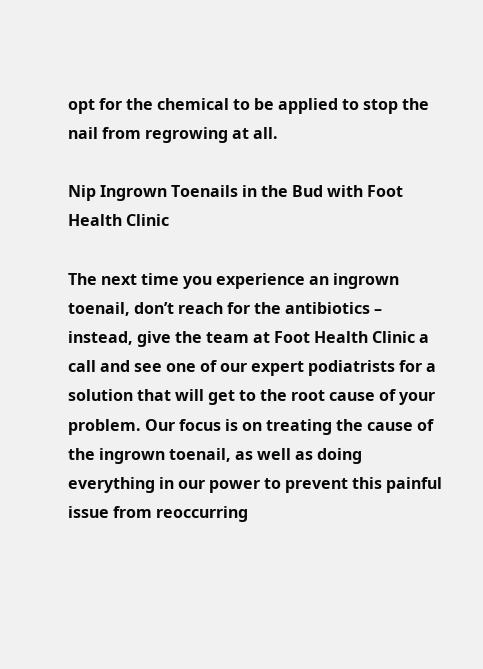opt for the chemical to be applied to stop the nail from regrowing at all.

Nip Ingrown Toenails in the Bud with Foot Health Clinic

The next time you experience an ingrown toenail, don’t reach for the antibiotics – instead, give the team at Foot Health Clinic a call and see one of our expert podiatrists for a solution that will get to the root cause of your problem. Our focus is on treating the cause of the ingrown toenail, as well as doing everything in our power to prevent this painful issue from reoccurring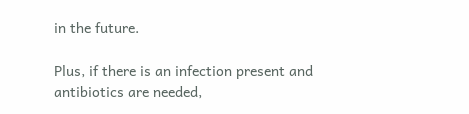in the future.

Plus, if there is an infection present and antibiotics are needed,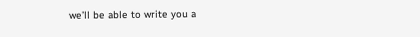we’ll be able to write you a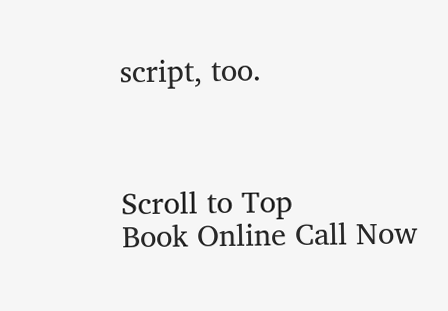script, too.



Scroll to Top
Book Online Call Now